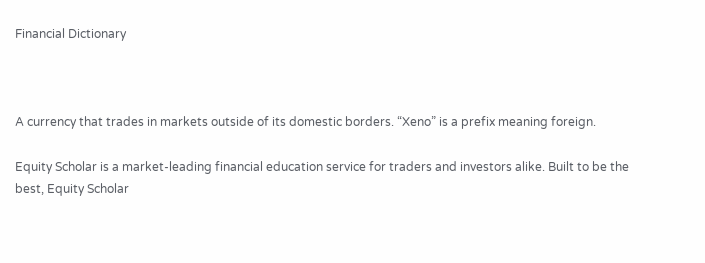Financial Dictionary



A currency that trades in markets outside of its domestic borders. “Xeno” is a prefix meaning foreign.

Equity Scholar is a market-leading financial education service for traders and investors alike. Built to be the best, Equity Scholar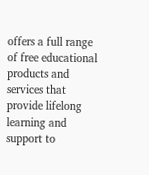offers a full range of free educational products and services that provide lifelong learning and support to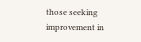those seeking improvement in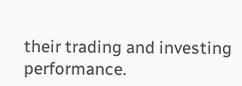their trading and investing performance.